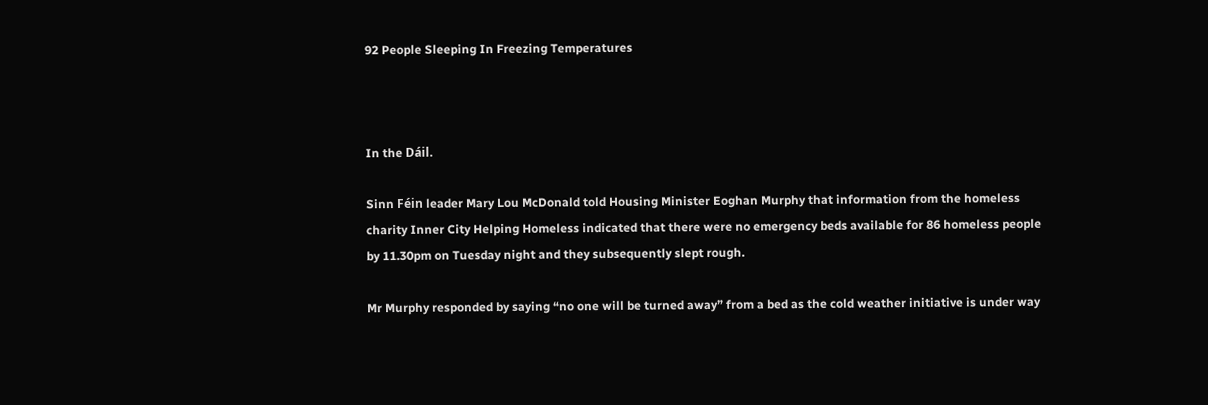92 People Sleeping In Freezing Temperatures



In the Dáil.

Sinn Féin leader Mary Lou McDonald told Housing Minister Eoghan Murphy that information from the homeless charity Inner City Helping Homeless indicated that there were no emergency beds available for 86 homeless people by 11.30pm on Tuesday night and they subsequently slept rough.

Mr Murphy responded by saying “no one will be turned away” from a bed as the cold weather initiative is under way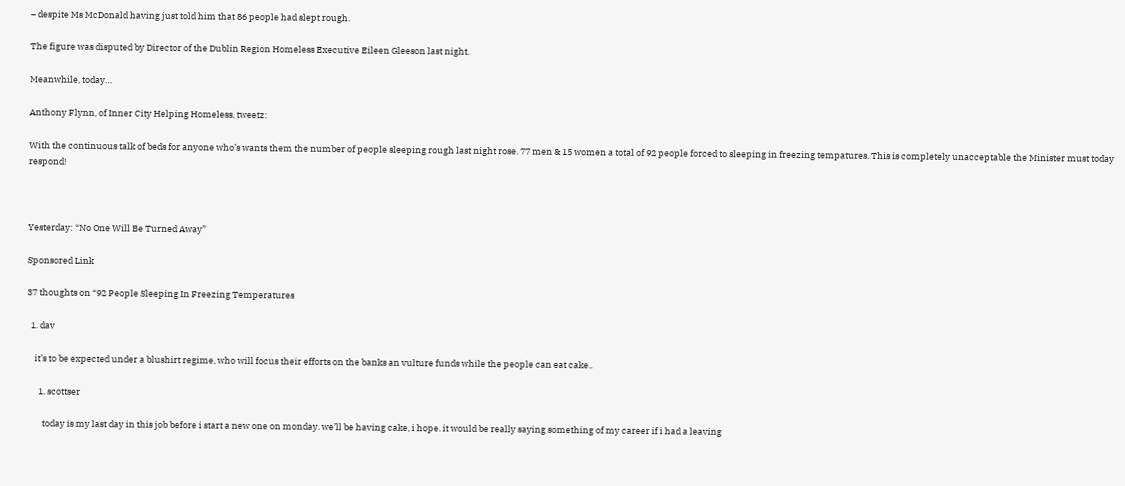– despite Ms McDonald having just told him that 86 people had slept rough.

The figure was disputed by Director of the Dublin Region Homeless Executive Eileen Gleeson last night.

Meanwhile, today…

Anthony Flynn, of Inner City Helping Homeless, tweetz:

With the continuous talk of beds for anyone who’s wants them the number of people sleeping rough last night rose. 77 men & 15 women a total of 92 people forced to sleeping in freezing tempatures. This is completely unacceptable the Minister must today respond!



Yesterday: “No One Will Be Turned Away”

Sponsored Link

37 thoughts on “92 People Sleeping In Freezing Temperatures

  1. dav

    it’s to be expected under a blushirt regime, who will focus their efforts on the banks an vulture funds while the people can eat cake..

      1. scottser

        today is my last day in this job before i start a new one on monday. we’ll be having cake, i hope. it would be really saying something of my career if i had a leaving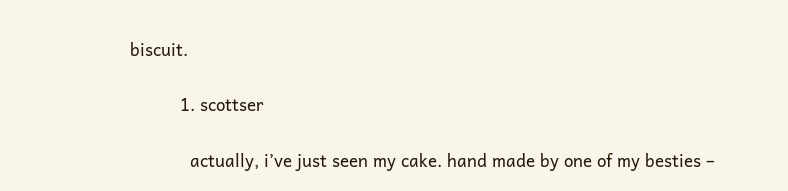biscuit.

          1. scottser

            actually, i’ve just seen my cake. hand made by one of my besties –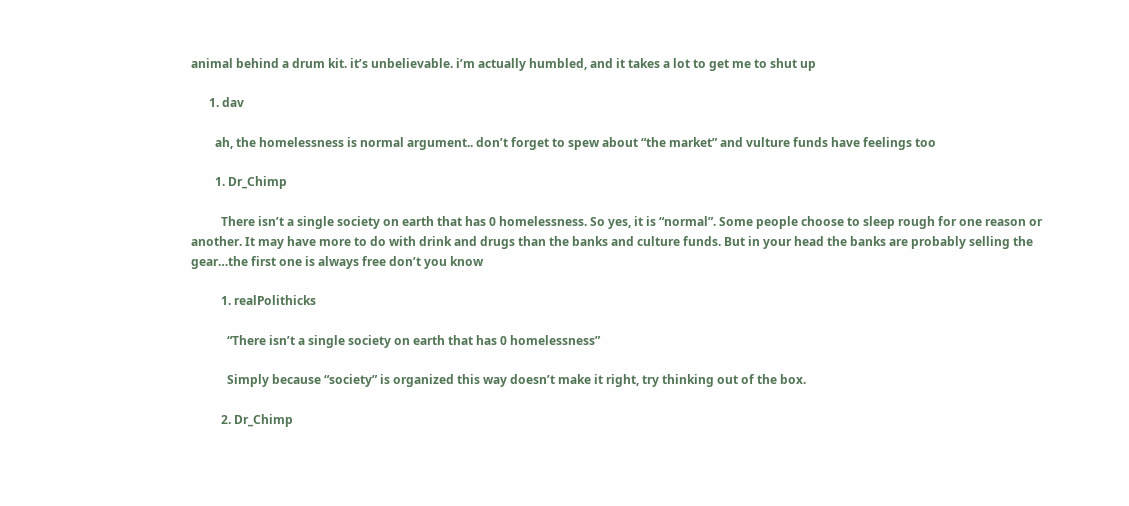animal behind a drum kit. it’s unbelievable. i’m actually humbled, and it takes a lot to get me to shut up

      1. dav

        ah, the homelessness is normal argument.. don’t forget to spew about “the market” and vulture funds have feelings too

        1. Dr_Chimp

          There isn’t a single society on earth that has 0 homelessness. So yes, it is “normal”. Some people choose to sleep rough for one reason or another. It may have more to do with drink and drugs than the banks and culture funds. But in your head the banks are probably selling the gear…the first one is always free don’t you know

          1. realPolithicks

            “There isn’t a single society on earth that has 0 homelessness”

            Simply because “society” is organized this way doesn’t make it right, try thinking out of the box.

          2. Dr_Chimp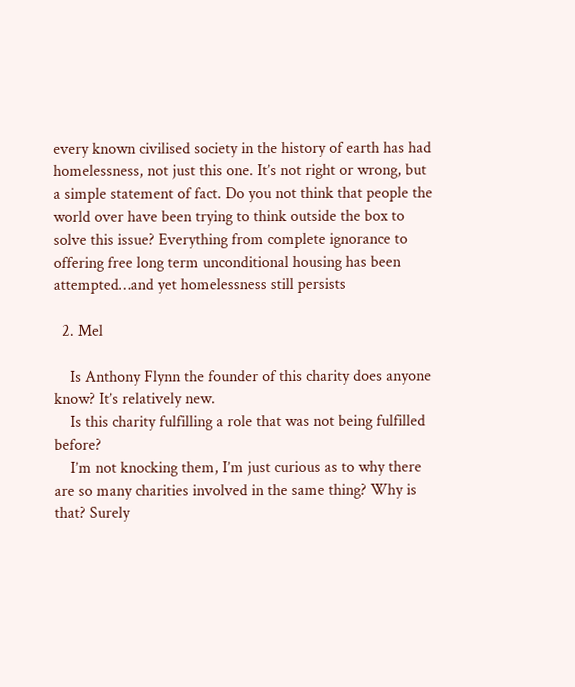every known civilised society in the history of earth has had homelessness, not just this one. It’s not right or wrong, but a simple statement of fact. Do you not think that people the world over have been trying to think outside the box to solve this issue? Everything from complete ignorance to offering free long term unconditional housing has been attempted…and yet homelessness still persists

  2. Mel

    Is Anthony Flynn the founder of this charity does anyone know? It’s relatively new.
    Is this charity fulfilling a role that was not being fulfilled before?
    I’m not knocking them, I’m just curious as to why there are so many charities involved in the same thing? Why is that? Surely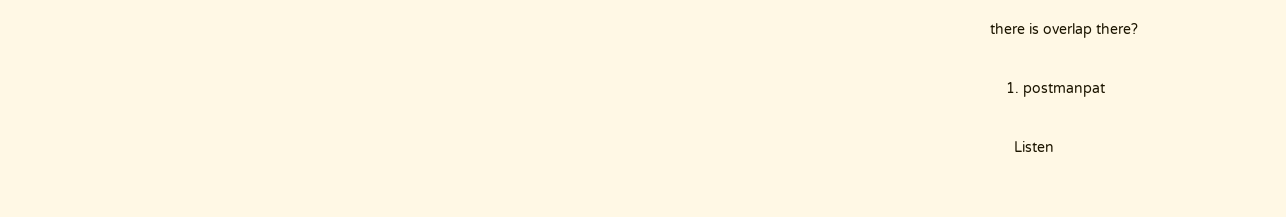there is overlap there?

    1. postmanpat

      Listen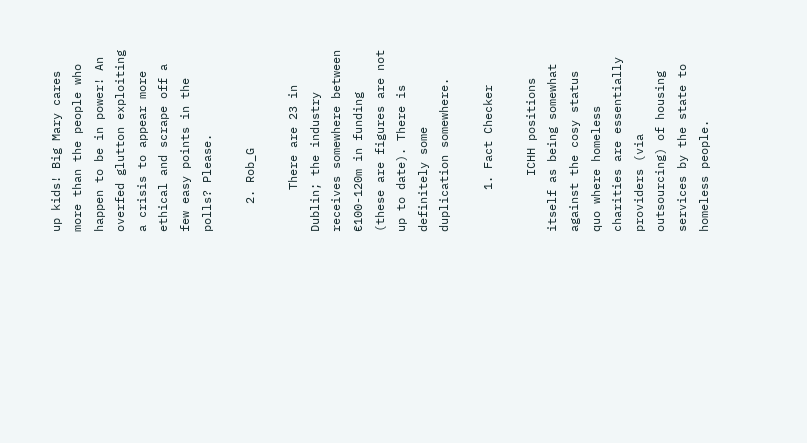up kids! Big Mary cares more than the people who happen to be in power! An overfed glutton exploiting a crisis to appear more ethical and scrape off a few easy points in the polls? Please.

    2. Rob_G

      There are 23 in Dublin; the industry receives somewhere between €100-120m in funding (these are figures are not up to date). There is definitely some duplication somewhere.

      1. Fact Checker

        ICHH positions itself as being somewhat against the cosy status quo where homeless charities are essentially providers (via outsourcing) of housing services by the state to homeless people.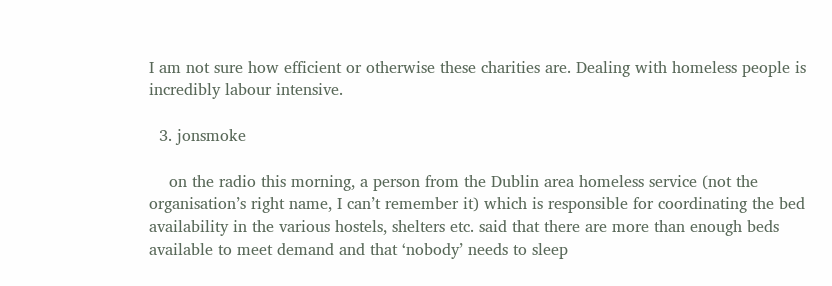I am not sure how efficient or otherwise these charities are. Dealing with homeless people is incredibly labour intensive.

  3. jonsmoke

    on the radio this morning, a person from the Dublin area homeless service (not the organisation’s right name, I can’t remember it) which is responsible for coordinating the bed availability in the various hostels, shelters etc. said that there are more than enough beds available to meet demand and that ‘nobody’ needs to sleep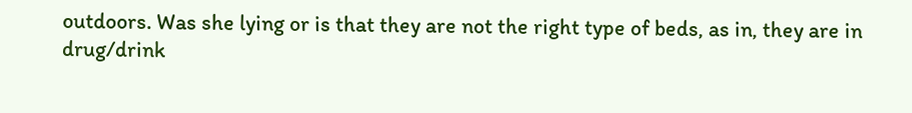outdoors. Was she lying or is that they are not the right type of beds, as in, they are in drug/drink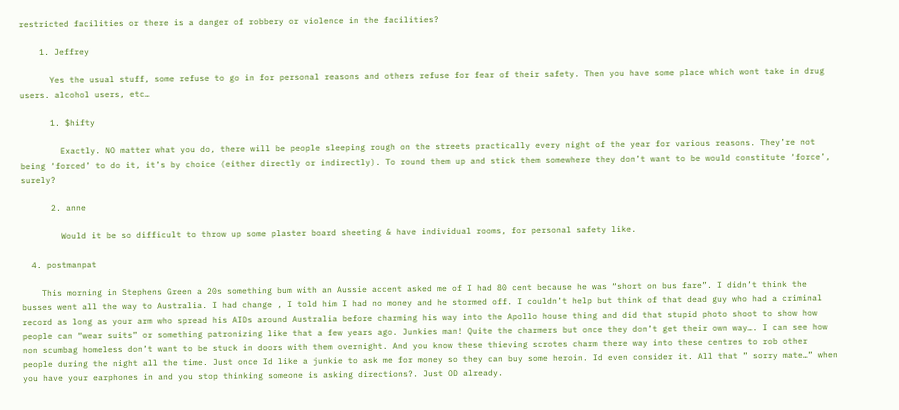restricted facilities or there is a danger of robbery or violence in the facilities?

    1. Jeffrey

      Yes the usual stuff, some refuse to go in for personal reasons and others refuse for fear of their safety. Then you have some place which wont take in drug users. alcohol users, etc…

      1. $hifty

        Exactly. NO matter what you do, there will be people sleeping rough on the streets practically every night of the year for various reasons. They’re not being ‘forced’ to do it, it’s by choice (either directly or indirectly). To round them up and stick them somewhere they don’t want to be would constitute ‘force’, surely?

      2. anne

        Would it be so difficult to throw up some plaster board sheeting & have individual rooms, for personal safety like.

  4. postmanpat

    This morning in Stephens Green a 20s something bum with an Aussie accent asked me of I had 80 cent because he was “short on bus fare”. I didn’t think the busses went all the way to Australia. I had change , I told him I had no money and he stormed off. I couldn’t help but think of that dead guy who had a criminal record as long as your arm who spread his AIDs around Australia before charming his way into the Apollo house thing and did that stupid photo shoot to show how people can “wear suits” or something patronizing like that a few years ago. Junkies man! Quite the charmers but once they don’t get their own way…. I can see how non scumbag homeless don’t want to be stuck in doors with them overnight. And you know these thieving scrotes charm there way into these centres to rob other people during the night all the time. Just once Id like a junkie to ask me for money so they can buy some heroin. Id even consider it. All that ” sorry mate…” when you have your earphones in and you stop thinking someone is asking directions?. Just OD already.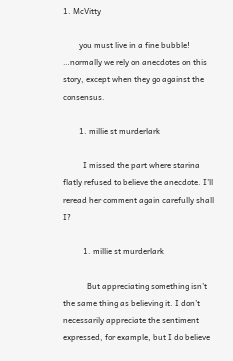1. McVitty

        you must live in a fine bubble! …normally we rely on anecdotes on this story, except when they go against the consensus.

        1. millie st murderlark

          I missed the part where starina flatly refused to believe the anecdote. I’ll reread her comment again carefully shall I?

          1. millie st murderlark

            But appreciating something isn’t the same thing as believing it. I don’t necessarily appreciate the sentiment expressed, for example, but I do believe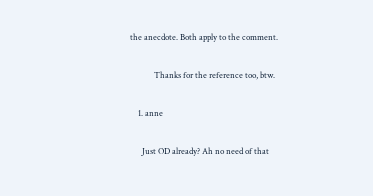the anecdote. Both apply to the comment.

            Thanks for the reference too, btw.

    1. anne

      Just OD already? Ah no need of that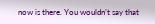now is there. You wouldn’t say that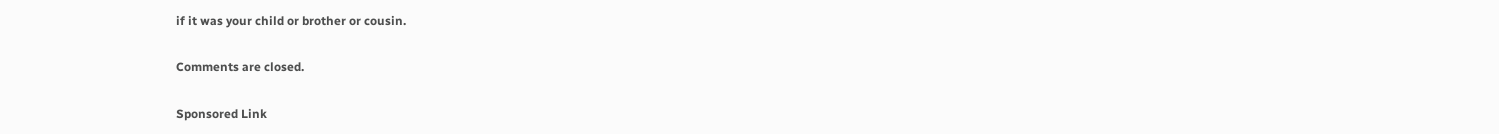if it was your child or brother or cousin.

Comments are closed.

Sponsored Link